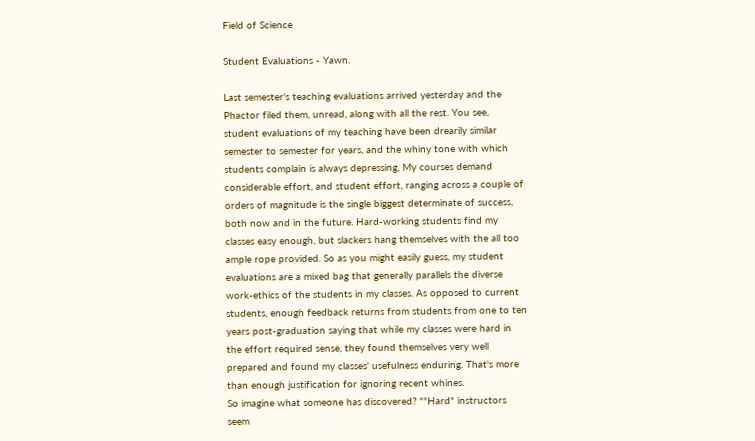Field of Science

Student Evaluations - Yawn.

Last semester's teaching evaluations arrived yesterday and the Phactor filed them, unread, along with all the rest. You see, student evaluations of my teaching have been drearily similar semester to semester for years, and the whiny tone with which students complain is always depressing. My courses demand considerable effort, and student effort, ranging across a couple of orders of magnitude is the single biggest determinate of success, both now and in the future. Hard-working students find my classes easy enough, but slackers hang themselves with the all too ample rope provided. So as you might easily guess, my student evaluations are a mixed bag that generally parallels the diverse work-ethics of the students in my classes. As opposed to current students, enough feedback returns from students from one to ten years post-graduation saying that while my classes were hard in the effort required sense, they found themselves very well prepared and found my classes' usefulness enduring. That's more than enough justification for ignoring recent whines.
So imagine what someone has discovered? ""Hard" instructors seem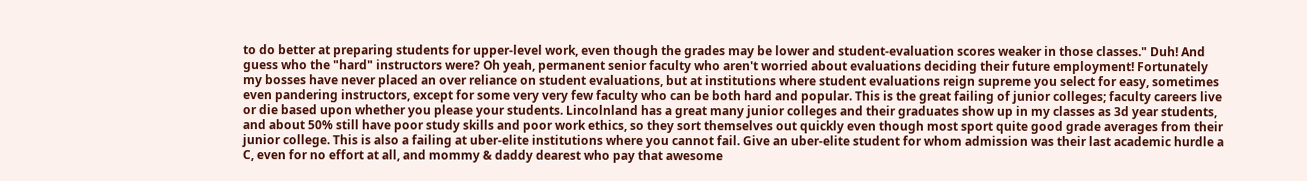to do better at preparing students for upper-level work, even though the grades may be lower and student-evaluation scores weaker in those classes." Duh! And guess who the "hard" instructors were? Oh yeah, permanent senior faculty who aren't worried about evaluations deciding their future employment! Fortunately my bosses have never placed an over reliance on student evaluations, but at institutions where student evaluations reign supreme you select for easy, sometimes even pandering instructors, except for some very very few faculty who can be both hard and popular. This is the great failing of junior colleges; faculty careers live or die based upon whether you please your students. Lincolnland has a great many junior colleges and their graduates show up in my classes as 3d year students, and about 50% still have poor study skills and poor work ethics, so they sort themselves out quickly even though most sport quite good grade averages from their junior college. This is also a failing at uber-elite institutions where you cannot fail. Give an uber-elite student for whom admission was their last academic hurdle a C, even for no effort at all, and mommy & daddy dearest who pay that awesome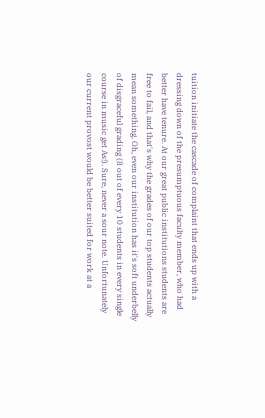tuition initiate the cascade of complaint that ends up with a dressing down of the presumptuous faculty member, who had better have tenure. At our great public institutions students are free to fail, and that's why the grades of our top students actually mean something. Oh, even our institution has it's soft underbelly of disgraceful grading (8 out of every 10 students in every single course in music get As!). Sure, never a sour note. Unfortunately our current provost would be better suited for work at a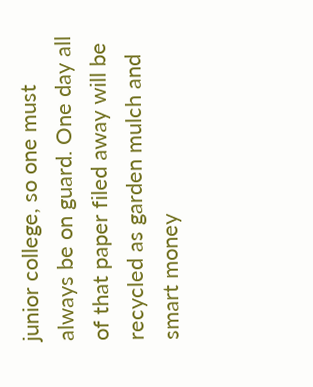junior college, so one must always be on guard. One day all of that paper filed away will be recycled as garden mulch and smart money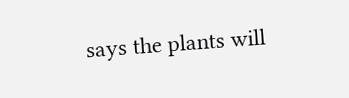says the plants will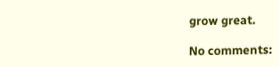grow great.

No comments: